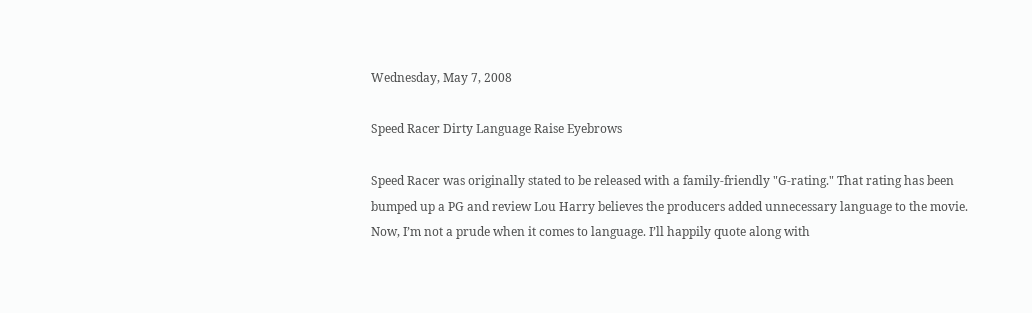Wednesday, May 7, 2008

Speed Racer Dirty Language Raise Eyebrows

Speed Racer was originally stated to be released with a family-friendly "G-rating." That rating has been bumped up a PG and review Lou Harry believes the producers added unnecessary language to the movie.
Now, I’m not a prude when it comes to language. I’ll happily quote along with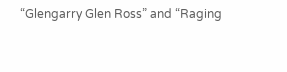“Glengarry Glen Ross” and “Raging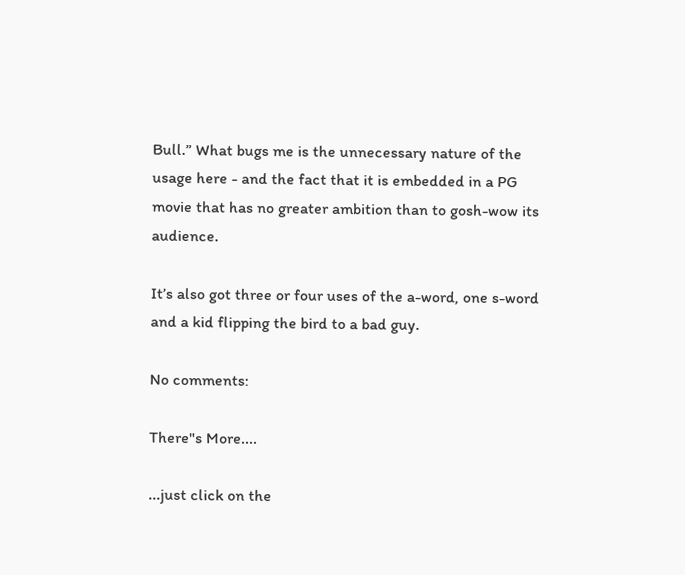Bull.” What bugs me is the unnecessary nature of the usage here - and the fact that it is embedded in a PG movie that has no greater ambition than to gosh-wow its audience.

It’s also got three or four uses of the a-word, one s-word and a kid flipping the bird to a bad guy.

No comments:

There"s More....

...just click on the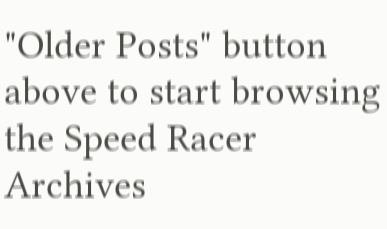"Older Posts" button above to start browsing the Speed Racer Archives